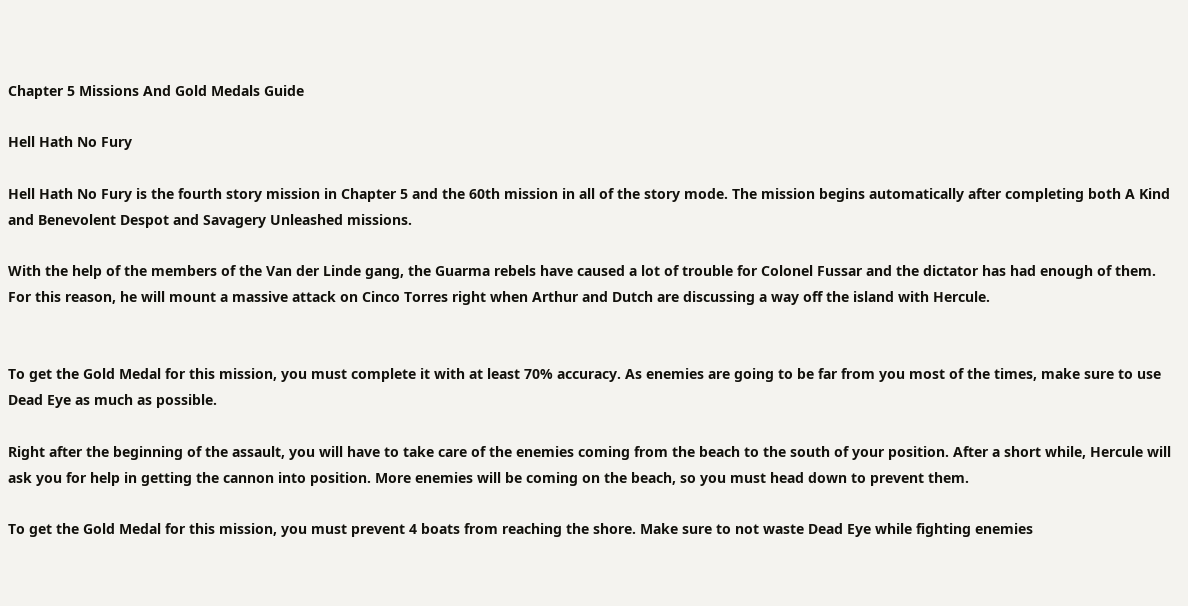Chapter 5 Missions And Gold Medals Guide

Hell Hath No Fury

Hell Hath No Fury is the fourth story mission in Chapter 5 and the 60th mission in all of the story mode. The mission begins automatically after completing both A Kind and Benevolent Despot and Savagery Unleashed missions.

With the help of the members of the Van der Linde gang, the Guarma rebels have caused a lot of trouble for Colonel Fussar and the dictator has had enough of them. For this reason, he will mount a massive attack on Cinco Torres right when Arthur and Dutch are discussing a way off the island with Hercule.


To get the Gold Medal for this mission, you must complete it with at least 70% accuracy. As enemies are going to be far from you most of the times, make sure to use Dead Eye as much as possible.

Right after the beginning of the assault, you will have to take care of the enemies coming from the beach to the south of your position. After a short while, Hercule will ask you for help in getting the cannon into position. More enemies will be coming on the beach, so you must head down to prevent them.

To get the Gold Medal for this mission, you must prevent 4 boats from reaching the shore. Make sure to not waste Dead Eye while fighting enemies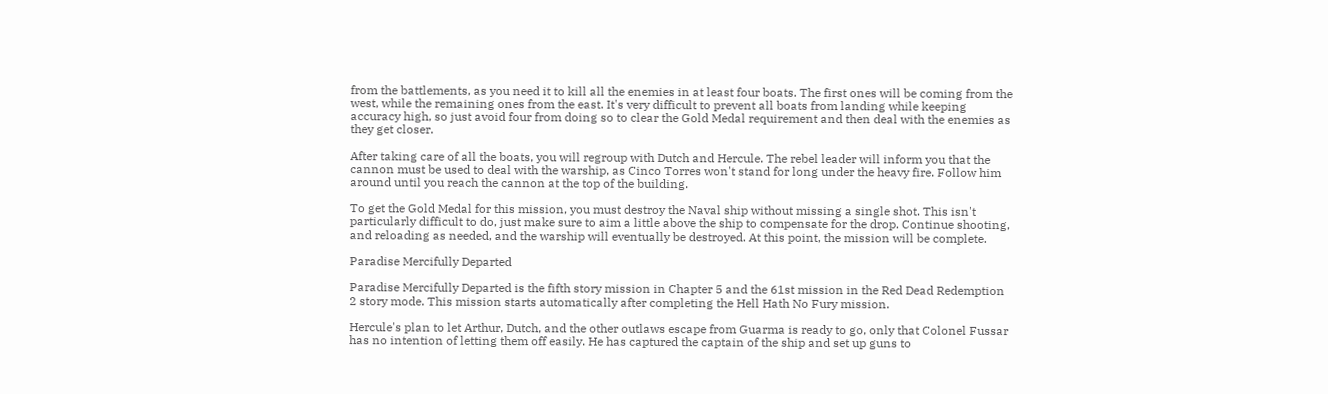from the battlements, as you need it to kill all the enemies in at least four boats. The first ones will be coming from the west, while the remaining ones from the east. It's very difficult to prevent all boats from landing while keeping accuracy high, so just avoid four from doing so to clear the Gold Medal requirement and then deal with the enemies as they get closer.

After taking care of all the boats, you will regroup with Dutch and Hercule. The rebel leader will inform you that the cannon must be used to deal with the warship, as Cinco Torres won't stand for long under the heavy fire. Follow him around until you reach the cannon at the top of the building.

To get the Gold Medal for this mission, you must destroy the Naval ship without missing a single shot. This isn't particularly difficult to do, just make sure to aim a little above the ship to compensate for the drop. Continue shooting, and reloading as needed, and the warship will eventually be destroyed. At this point, the mission will be complete.

Paradise Mercifully Departed

Paradise Mercifully Departed is the fifth story mission in Chapter 5 and the 61st mission in the Red Dead Redemption 2 story mode. This mission starts automatically after completing the Hell Hath No Fury mission.

Hercule's plan to let Arthur, Dutch, and the other outlaws escape from Guarma is ready to go, only that Colonel Fussar has no intention of letting them off easily. He has captured the captain of the ship and set up guns to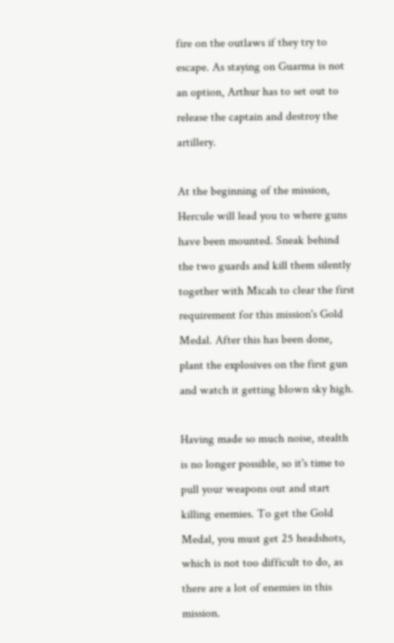fire on the outlaws if they try to escape. As staying on Guarma is not an option, Arthur has to set out to release the captain and destroy the artillery.

At the beginning of the mission, Hercule will lead you to where guns have been mounted. Sneak behind the two guards and kill them silently together with Micah to clear the first requirement for this mission's Gold Medal. After this has been done, plant the explosives on the first gun and watch it getting blown sky high.

Having made so much noise, stealth is no longer possible, so it's time to pull your weapons out and start killing enemies. To get the Gold Medal, you must get 25 headshots, which is not too difficult to do, as there are a lot of enemies in this mission.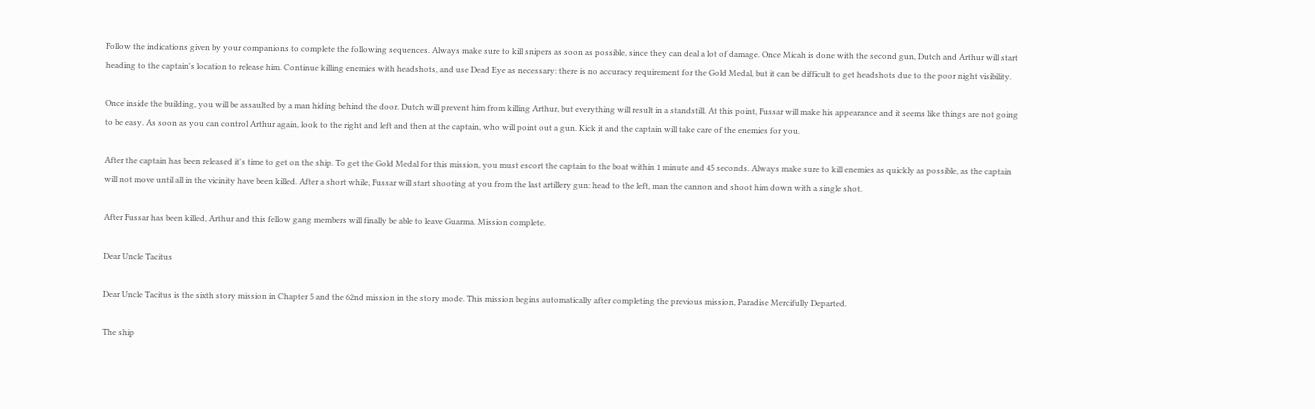Follow the indications given by your companions to complete the following sequences. Always make sure to kill snipers as soon as possible, since they can deal a lot of damage. Once Micah is done with the second gun, Dutch and Arthur will start heading to the captain's location to release him. Continue killing enemies with headshots, and use Dead Eye as necessary: there is no accuracy requirement for the Gold Medal, but it can be difficult to get headshots due to the poor night visibility.

Once inside the building, you will be assaulted by a man hiding behind the door. Dutch will prevent him from killing Arthur, but everything will result in a standstill. At this point, Fussar will make his appearance and it seems like things are not going to be easy. As soon as you can control Arthur again, look to the right and left and then at the captain, who will point out a gun. Kick it and the captain will take care of the enemies for you.

After the captain has been released it's time to get on the ship. To get the Gold Medal for this mission, you must escort the captain to the boat within 1 minute and 45 seconds. Always make sure to kill enemies as quickly as possible, as the captain will not move until all in the vicinity have been killed. After a short while, Fussar will start shooting at you from the last artillery gun: head to the left, man the cannon and shoot him down with a single shot.

After Fussar has been killed, Arthur and this fellow gang members will finally be able to leave Guarma. Mission complete.

Dear Uncle Tacitus

Dear Uncle Tacitus is the sixth story mission in Chapter 5 and the 62nd mission in the story mode. This mission begins automatically after completing the previous mission, Paradise Mercifully Departed.

The ship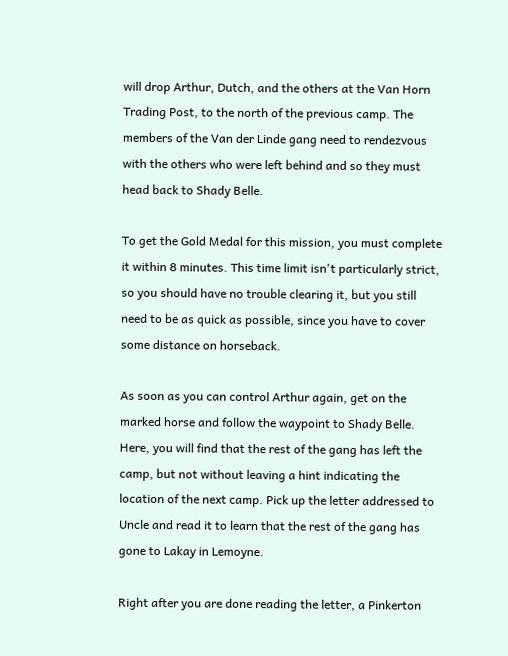will drop Arthur, Dutch, and the others at the Van Horn Trading Post, to the north of the previous camp. The members of the Van der Linde gang need to rendezvous with the others who were left behind and so they must head back to Shady Belle.

To get the Gold Medal for this mission, you must complete it within 8 minutes. This time limit isn't particularly strict, so you should have no trouble clearing it, but you still need to be as quick as possible, since you have to cover some distance on horseback.

As soon as you can control Arthur again, get on the marked horse and follow the waypoint to Shady Belle. Here, you will find that the rest of the gang has left the camp, but not without leaving a hint indicating the location of the next camp. Pick up the letter addressed to Uncle and read it to learn that the rest of the gang has gone to Lakay in Lemoyne.

Right after you are done reading the letter, a Pinkerton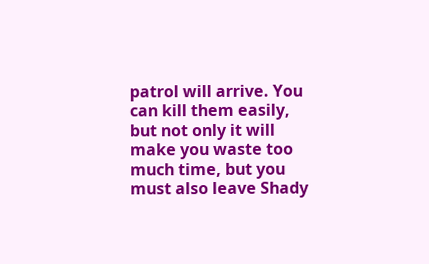patrol will arrive. You can kill them easily, but not only it will make you waste too much time, but you must also leave Shady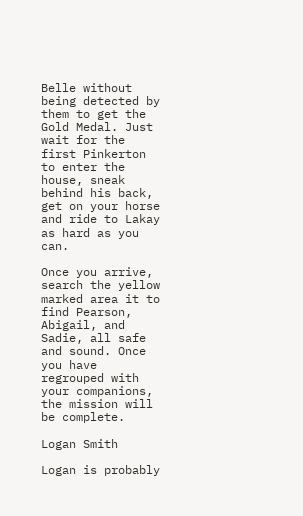Belle without being detected by them to get the Gold Medal. Just wait for the first Pinkerton to enter the house, sneak behind his back, get on your horse and ride to Lakay as hard as you can.

Once you arrive, search the yellow marked area it to find Pearson, Abigail, and Sadie, all safe and sound. Once you have regrouped with your companions, the mission will be complete.

Logan Smith

Logan is probably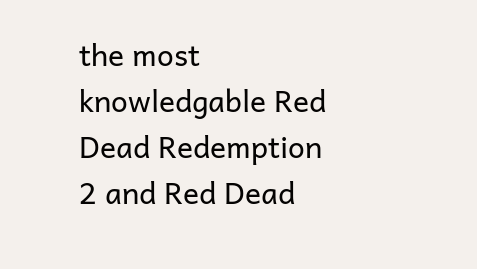the most knowledgable Red Dead Redemption 2 and Red Dead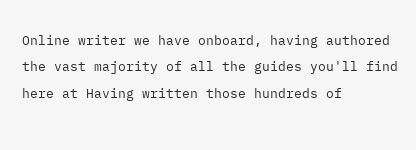Online writer we have onboard, having authored the vast majority of all the guides you'll find here at Having written those hundreds of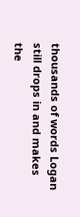thousands of words Logan still drops in and makes the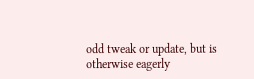odd tweak or update, but is otherwise eagerly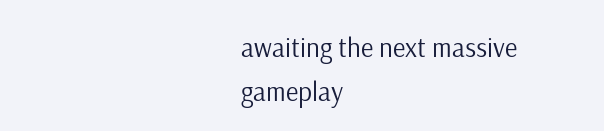awaiting the next massive gameplay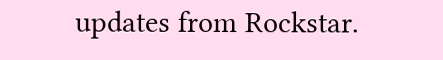updates from Rockstar.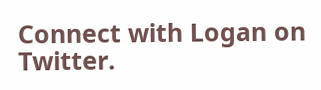Connect with Logan on Twitter.